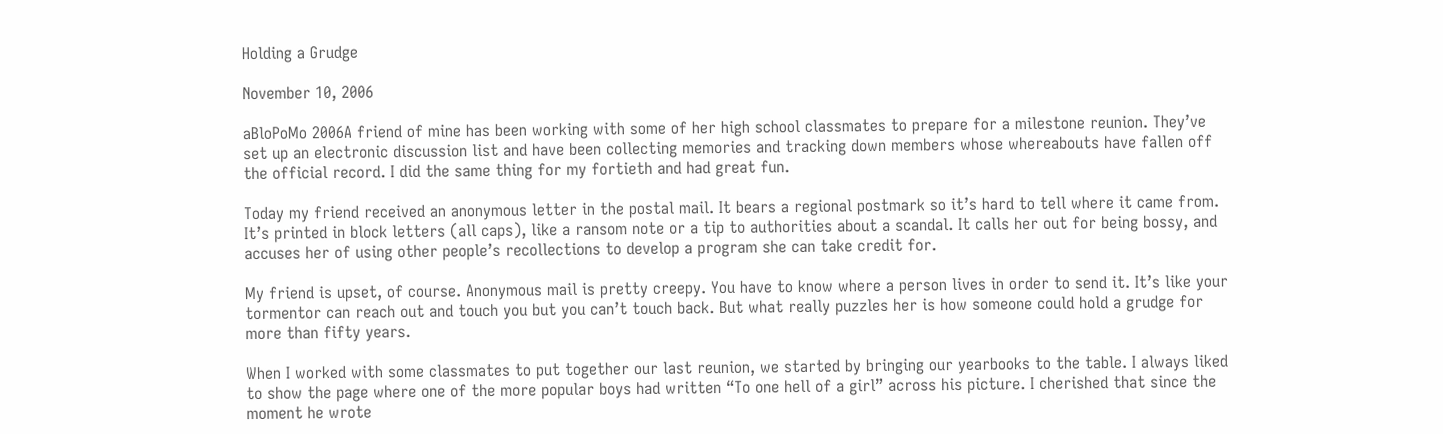Holding a Grudge

November 10, 2006

aBloPoMo 2006A friend of mine has been working with some of her high school classmates to prepare for a milestone reunion. They’ve set up an electronic discussion list and have been collecting memories and tracking down members whose whereabouts have fallen off the official record. I did the same thing for my fortieth and had great fun.

Today my friend received an anonymous letter in the postal mail. It bears a regional postmark so it’s hard to tell where it came from. It’s printed in block letters (all caps), like a ransom note or a tip to authorities about a scandal. It calls her out for being bossy, and accuses her of using other people’s recollections to develop a program she can take credit for.

My friend is upset, of course. Anonymous mail is pretty creepy. You have to know where a person lives in order to send it. It’s like your tormentor can reach out and touch you but you can’t touch back. But what really puzzles her is how someone could hold a grudge for more than fifty years.

When I worked with some classmates to put together our last reunion, we started by bringing our yearbooks to the table. I always liked to show the page where one of the more popular boys had written “To one hell of a girl” across his picture. I cherished that since the moment he wrote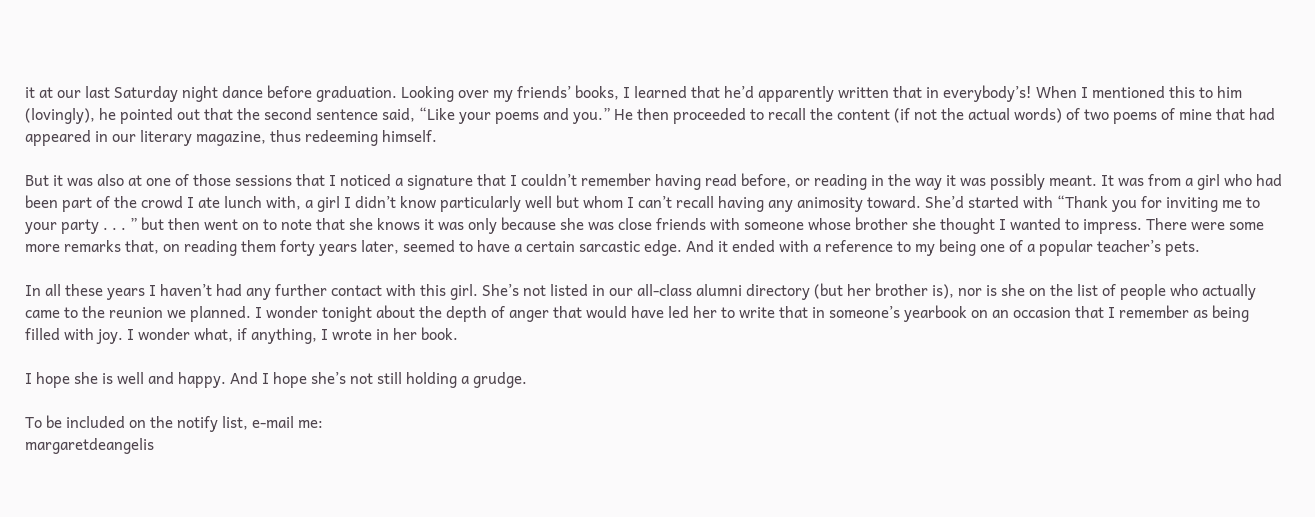it at our last Saturday night dance before graduation. Looking over my friends’ books, I learned that he’d apparently written that in everybody’s! When I mentioned this to him (lovingly), he pointed out that the second sentence said, “Like your poems and you.” He then proceeded to recall the content (if not the actual words) of two poems of mine that had appeared in our literary magazine, thus redeeming himself.

But it was also at one of those sessions that I noticed a signature that I couldn’t remember having read before, or reading in the way it was possibly meant. It was from a girl who had been part of the crowd I ate lunch with, a girl I didn’t know particularly well but whom I can’t recall having any animosity toward. She’d started with “Thank you for inviting me to your party . . . ” but then went on to note that she knows it was only because she was close friends with someone whose brother she thought I wanted to impress. There were some more remarks that, on reading them forty years later, seemed to have a certain sarcastic edge. And it ended with a reference to my being one of a popular teacher’s pets.

In all these years I haven’t had any further contact with this girl. She’s not listed in our all-class alumni directory (but her brother is), nor is she on the list of people who actually came to the reunion we planned. I wonder tonight about the depth of anger that would have led her to write that in someone’s yearbook on an occasion that I remember as being filled with joy. I wonder what, if anything, I wrote in her book.

I hope she is well and happy. And I hope she’s not still holding a grudge.

To be included on the notify list, e-mail me:
margaretdeangelis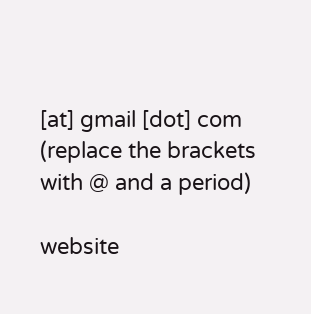[at] gmail [dot] com (replace the brackets with @ and a period)

website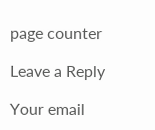page counter

Leave a Reply

Your email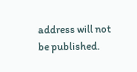address will not be published.